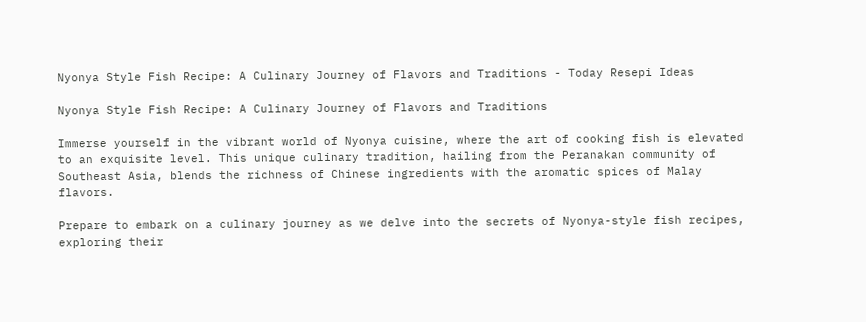Nyonya Style Fish Recipe: A Culinary Journey of Flavors and Traditions - Today Resepi Ideas

Nyonya Style Fish Recipe: A Culinary Journey of Flavors and Traditions

Immerse yourself in the vibrant world of Nyonya cuisine, where the art of cooking fish is elevated to an exquisite level. This unique culinary tradition, hailing from the Peranakan community of Southeast Asia, blends the richness of Chinese ingredients with the aromatic spices of Malay flavors.

Prepare to embark on a culinary journey as we delve into the secrets of Nyonya-style fish recipes, exploring their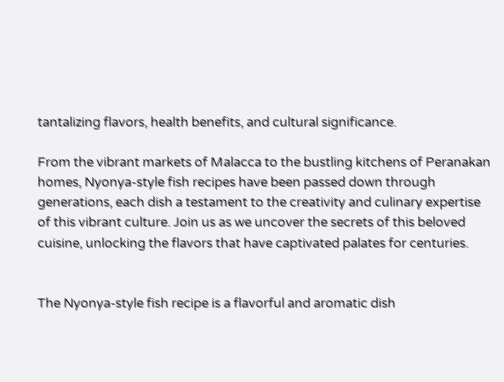tantalizing flavors, health benefits, and cultural significance.

From the vibrant markets of Malacca to the bustling kitchens of Peranakan homes, Nyonya-style fish recipes have been passed down through generations, each dish a testament to the creativity and culinary expertise of this vibrant culture. Join us as we uncover the secrets of this beloved cuisine, unlocking the flavors that have captivated palates for centuries.


The Nyonya-style fish recipe is a flavorful and aromatic dish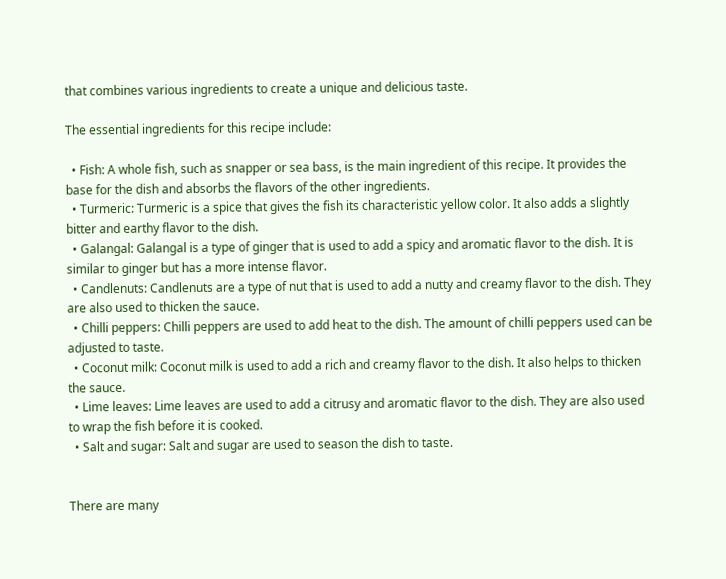that combines various ingredients to create a unique and delicious taste.

The essential ingredients for this recipe include:

  • Fish: A whole fish, such as snapper or sea bass, is the main ingredient of this recipe. It provides the base for the dish and absorbs the flavors of the other ingredients.
  • Turmeric: Turmeric is a spice that gives the fish its characteristic yellow color. It also adds a slightly bitter and earthy flavor to the dish.
  • Galangal: Galangal is a type of ginger that is used to add a spicy and aromatic flavor to the dish. It is similar to ginger but has a more intense flavor.
  • Candlenuts: Candlenuts are a type of nut that is used to add a nutty and creamy flavor to the dish. They are also used to thicken the sauce.
  • Chilli peppers: Chilli peppers are used to add heat to the dish. The amount of chilli peppers used can be adjusted to taste.
  • Coconut milk: Coconut milk is used to add a rich and creamy flavor to the dish. It also helps to thicken the sauce.
  • Lime leaves: Lime leaves are used to add a citrusy and aromatic flavor to the dish. They are also used to wrap the fish before it is cooked.
  • Salt and sugar: Salt and sugar are used to season the dish to taste.


There are many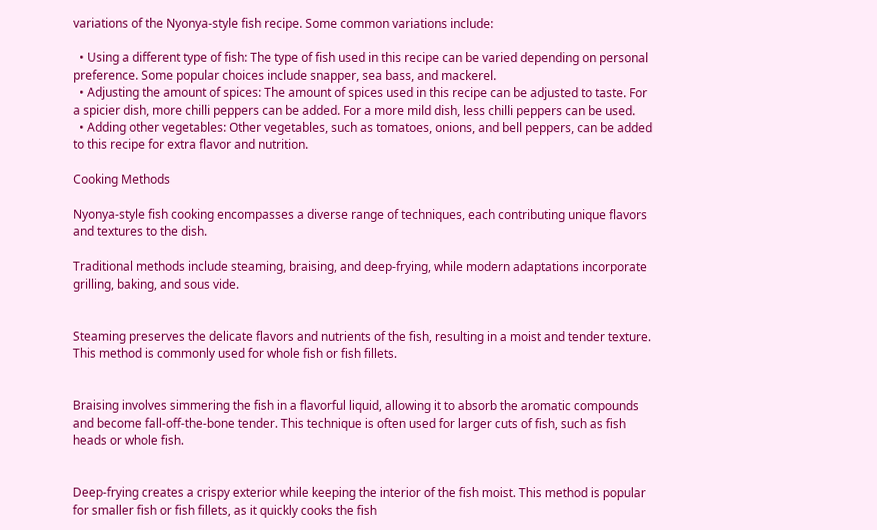variations of the Nyonya-style fish recipe. Some common variations include:

  • Using a different type of fish: The type of fish used in this recipe can be varied depending on personal preference. Some popular choices include snapper, sea bass, and mackerel.
  • Adjusting the amount of spices: The amount of spices used in this recipe can be adjusted to taste. For a spicier dish, more chilli peppers can be added. For a more mild dish, less chilli peppers can be used.
  • Adding other vegetables: Other vegetables, such as tomatoes, onions, and bell peppers, can be added to this recipe for extra flavor and nutrition.

Cooking Methods

Nyonya-style fish cooking encompasses a diverse range of techniques, each contributing unique flavors and textures to the dish.

Traditional methods include steaming, braising, and deep-frying, while modern adaptations incorporate grilling, baking, and sous vide.


Steaming preserves the delicate flavors and nutrients of the fish, resulting in a moist and tender texture. This method is commonly used for whole fish or fish fillets.


Braising involves simmering the fish in a flavorful liquid, allowing it to absorb the aromatic compounds and become fall-off-the-bone tender. This technique is often used for larger cuts of fish, such as fish heads or whole fish.


Deep-frying creates a crispy exterior while keeping the interior of the fish moist. This method is popular for smaller fish or fish fillets, as it quickly cooks the fish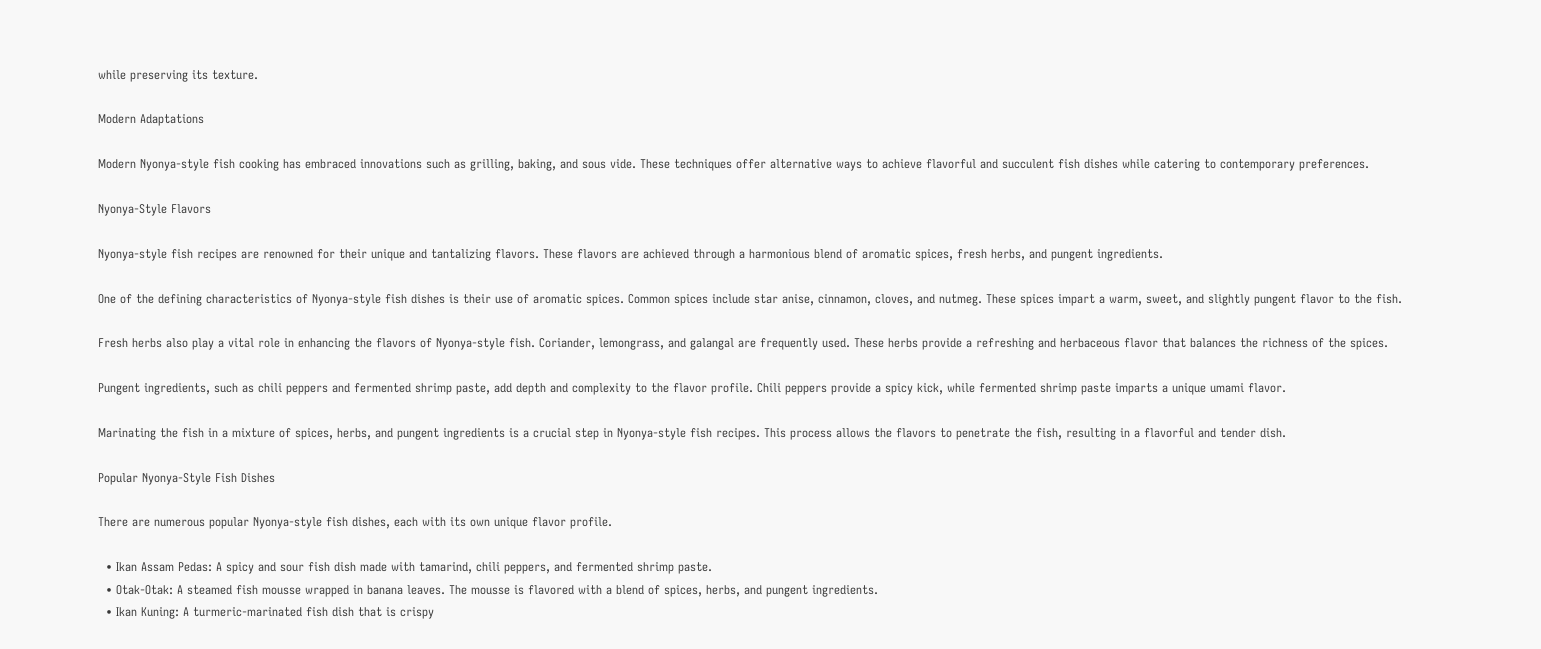while preserving its texture.

Modern Adaptations

Modern Nyonya-style fish cooking has embraced innovations such as grilling, baking, and sous vide. These techniques offer alternative ways to achieve flavorful and succulent fish dishes while catering to contemporary preferences.

Nyonya-Style Flavors

Nyonya-style fish recipes are renowned for their unique and tantalizing flavors. These flavors are achieved through a harmonious blend of aromatic spices, fresh herbs, and pungent ingredients.

One of the defining characteristics of Nyonya-style fish dishes is their use of aromatic spices. Common spices include star anise, cinnamon, cloves, and nutmeg. These spices impart a warm, sweet, and slightly pungent flavor to the fish.

Fresh herbs also play a vital role in enhancing the flavors of Nyonya-style fish. Coriander, lemongrass, and galangal are frequently used. These herbs provide a refreshing and herbaceous flavor that balances the richness of the spices.

Pungent ingredients, such as chili peppers and fermented shrimp paste, add depth and complexity to the flavor profile. Chili peppers provide a spicy kick, while fermented shrimp paste imparts a unique umami flavor.

Marinating the fish in a mixture of spices, herbs, and pungent ingredients is a crucial step in Nyonya-style fish recipes. This process allows the flavors to penetrate the fish, resulting in a flavorful and tender dish.

Popular Nyonya-Style Fish Dishes

There are numerous popular Nyonya-style fish dishes, each with its own unique flavor profile.

  • Ikan Assam Pedas: A spicy and sour fish dish made with tamarind, chili peppers, and fermented shrimp paste.
  • Otak-Otak: A steamed fish mousse wrapped in banana leaves. The mousse is flavored with a blend of spices, herbs, and pungent ingredients.
  • Ikan Kuning: A turmeric-marinated fish dish that is crispy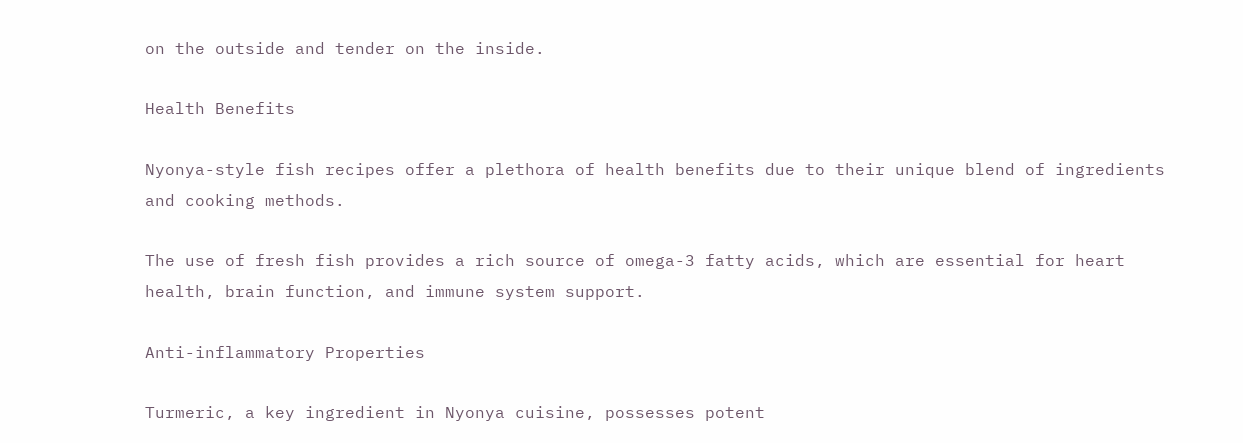on the outside and tender on the inside.

Health Benefits

Nyonya-style fish recipes offer a plethora of health benefits due to their unique blend of ingredients and cooking methods.

The use of fresh fish provides a rich source of omega-3 fatty acids, which are essential for heart health, brain function, and immune system support.

Anti-inflammatory Properties

Turmeric, a key ingredient in Nyonya cuisine, possesses potent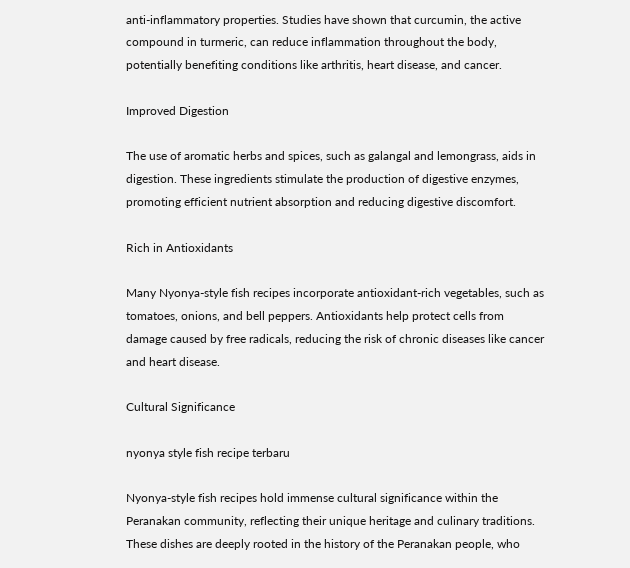anti-inflammatory properties. Studies have shown that curcumin, the active compound in turmeric, can reduce inflammation throughout the body, potentially benefiting conditions like arthritis, heart disease, and cancer.

Improved Digestion

The use of aromatic herbs and spices, such as galangal and lemongrass, aids in digestion. These ingredients stimulate the production of digestive enzymes, promoting efficient nutrient absorption and reducing digestive discomfort.

Rich in Antioxidants

Many Nyonya-style fish recipes incorporate antioxidant-rich vegetables, such as tomatoes, onions, and bell peppers. Antioxidants help protect cells from damage caused by free radicals, reducing the risk of chronic diseases like cancer and heart disease.

Cultural Significance

nyonya style fish recipe terbaru

Nyonya-style fish recipes hold immense cultural significance within the Peranakan community, reflecting their unique heritage and culinary traditions. These dishes are deeply rooted in the history of the Peranakan people, who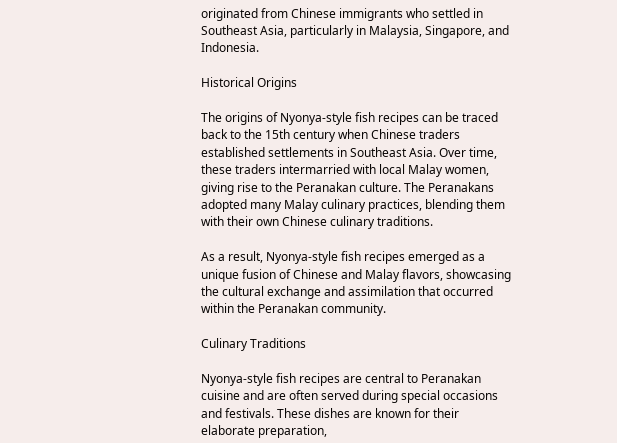originated from Chinese immigrants who settled in Southeast Asia, particularly in Malaysia, Singapore, and Indonesia.

Historical Origins

The origins of Nyonya-style fish recipes can be traced back to the 15th century when Chinese traders established settlements in Southeast Asia. Over time, these traders intermarried with local Malay women, giving rise to the Peranakan culture. The Peranakans adopted many Malay culinary practices, blending them with their own Chinese culinary traditions.

As a result, Nyonya-style fish recipes emerged as a unique fusion of Chinese and Malay flavors, showcasing the cultural exchange and assimilation that occurred within the Peranakan community.

Culinary Traditions

Nyonya-style fish recipes are central to Peranakan cuisine and are often served during special occasions and festivals. These dishes are known for their elaborate preparation,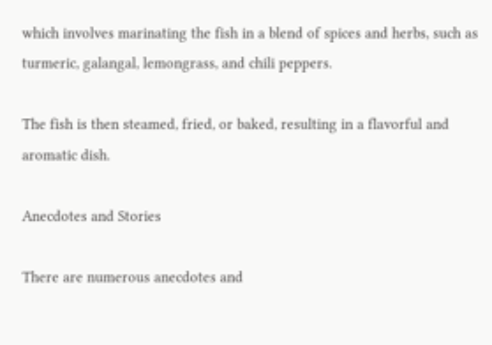which involves marinating the fish in a blend of spices and herbs, such as turmeric, galangal, lemongrass, and chili peppers.

The fish is then steamed, fried, or baked, resulting in a flavorful and aromatic dish.

Anecdotes and Stories

There are numerous anecdotes and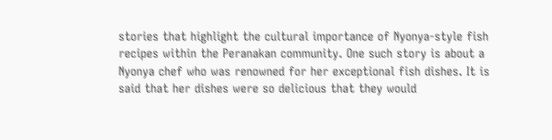stories that highlight the cultural importance of Nyonya-style fish recipes within the Peranakan community. One such story is about a Nyonya chef who was renowned for her exceptional fish dishes. It is said that her dishes were so delicious that they would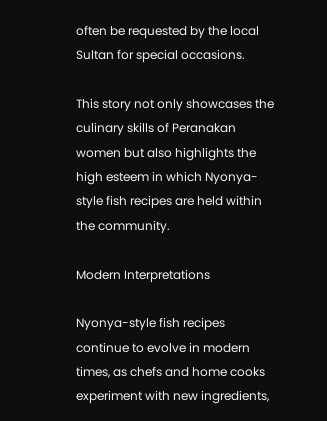often be requested by the local Sultan for special occasions.

This story not only showcases the culinary skills of Peranakan women but also highlights the high esteem in which Nyonya-style fish recipes are held within the community.

Modern Interpretations

Nyonya-style fish recipes continue to evolve in modern times, as chefs and home cooks experiment with new ingredients,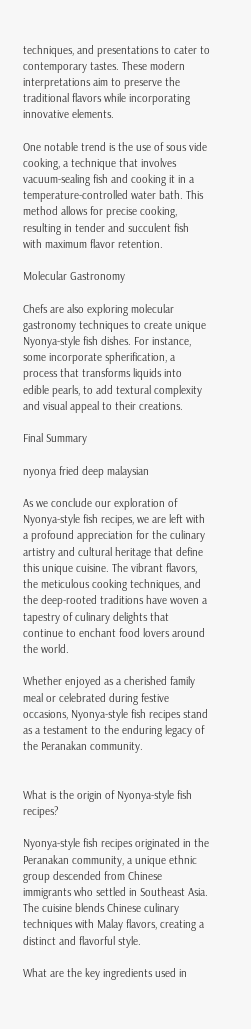techniques, and presentations to cater to contemporary tastes. These modern interpretations aim to preserve the traditional flavors while incorporating innovative elements.

One notable trend is the use of sous vide cooking, a technique that involves vacuum-sealing fish and cooking it in a temperature-controlled water bath. This method allows for precise cooking, resulting in tender and succulent fish with maximum flavor retention.

Molecular Gastronomy

Chefs are also exploring molecular gastronomy techniques to create unique Nyonya-style fish dishes. For instance, some incorporate spherification, a process that transforms liquids into edible pearls, to add textural complexity and visual appeal to their creations.

Final Summary

nyonya fried deep malaysian

As we conclude our exploration of Nyonya-style fish recipes, we are left with a profound appreciation for the culinary artistry and cultural heritage that define this unique cuisine. The vibrant flavors, the meticulous cooking techniques, and the deep-rooted traditions have woven a tapestry of culinary delights that continue to enchant food lovers around the world.

Whether enjoyed as a cherished family meal or celebrated during festive occasions, Nyonya-style fish recipes stand as a testament to the enduring legacy of the Peranakan community.


What is the origin of Nyonya-style fish recipes?

Nyonya-style fish recipes originated in the Peranakan community, a unique ethnic group descended from Chinese immigrants who settled in Southeast Asia. The cuisine blends Chinese culinary techniques with Malay flavors, creating a distinct and flavorful style.

What are the key ingredients used in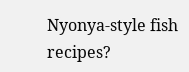Nyonya-style fish recipes?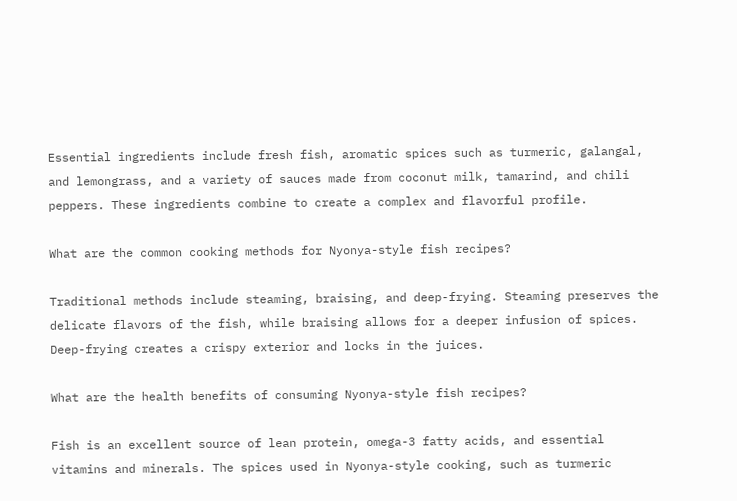Essential ingredients include fresh fish, aromatic spices such as turmeric, galangal, and lemongrass, and a variety of sauces made from coconut milk, tamarind, and chili peppers. These ingredients combine to create a complex and flavorful profile.

What are the common cooking methods for Nyonya-style fish recipes?

Traditional methods include steaming, braising, and deep-frying. Steaming preserves the delicate flavors of the fish, while braising allows for a deeper infusion of spices. Deep-frying creates a crispy exterior and locks in the juices.

What are the health benefits of consuming Nyonya-style fish recipes?

Fish is an excellent source of lean protein, omega-3 fatty acids, and essential vitamins and minerals. The spices used in Nyonya-style cooking, such as turmeric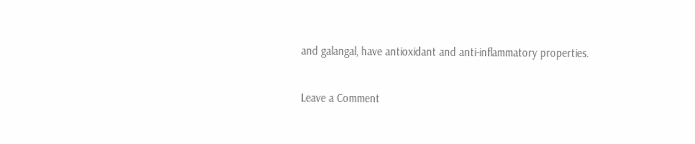and galangal, have antioxidant and anti-inflammatory properties.

Leave a Comment